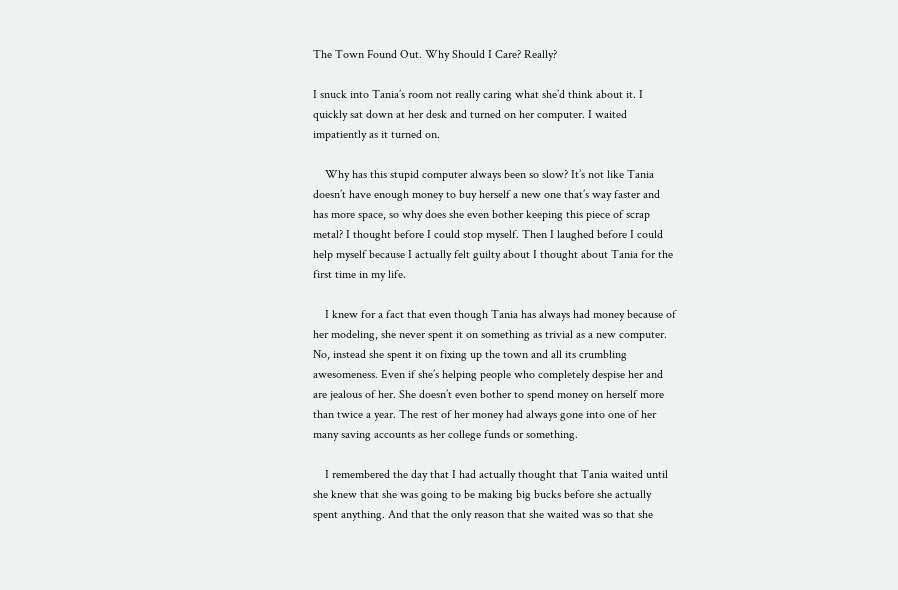The Town Found Out. Why Should I Care? Really?

I snuck into Tania’s room not really caring what she’d think about it. I quickly sat down at her desk and turned on her computer. I waited impatiently as it turned on.

    Why has this stupid computer always been so slow? It’s not like Tania doesn’t have enough money to buy herself a new one that’s way faster and has more space, so why does she even bother keeping this piece of scrap metal? I thought before I could stop myself. Then I laughed before I could help myself because I actually felt guilty about I thought about Tania for the first time in my life.

    I knew for a fact that even though Tania has always had money because of her modeling, she never spent it on something as trivial as a new computer. No, instead she spent it on fixing up the town and all its crumbling awesomeness. Even if she’s helping people who completely despise her and are jealous of her. She doesn’t even bother to spend money on herself more than twice a year. The rest of her money had always gone into one of her many saving accounts as her college funds or something.

    I remembered the day that I had actually thought that Tania waited until she knew that she was going to be making big bucks before she actually spent anything. And that the only reason that she waited was so that she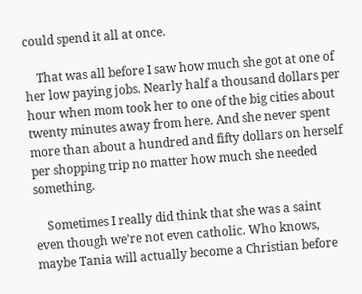could spend it all at once.

    That was all before I saw how much she got at one of her low paying jobs. Nearly half a thousand dollars per hour when mom took her to one of the big cities about twenty minutes away from here. And she never spent more than about a hundred and fifty dollars on herself per shopping trip no matter how much she needed something.

    Sometimes I really did think that she was a saint even though we’re not even catholic. Who knows, maybe Tania will actually become a Christian before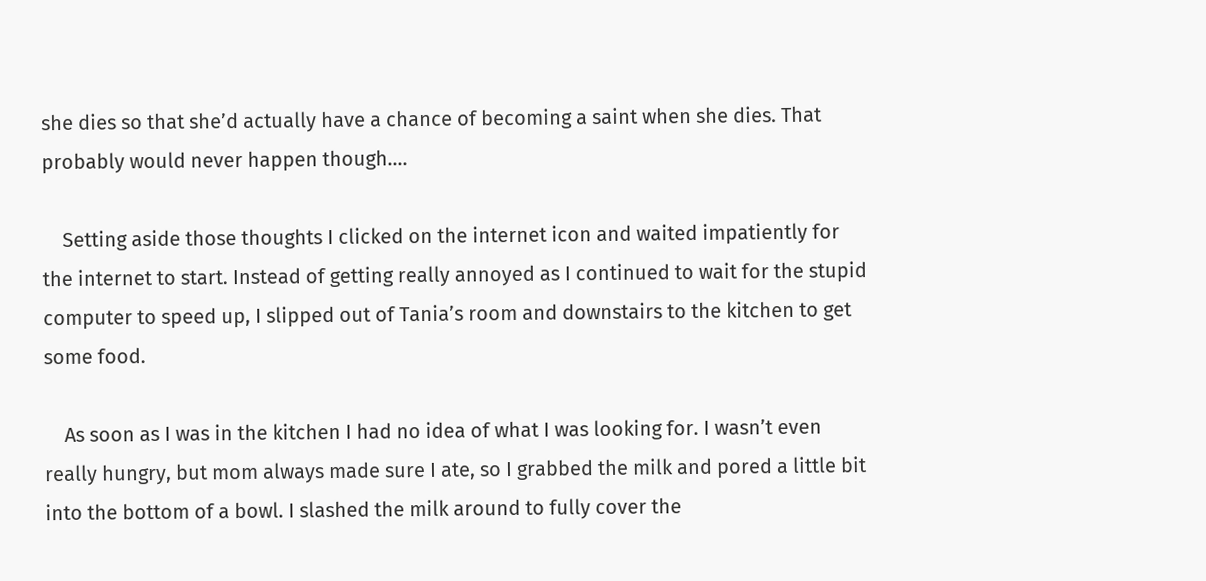she dies so that she’d actually have a chance of becoming a saint when she dies. That probably would never happen though....

    Setting aside those thoughts I clicked on the internet icon and waited impatiently for the internet to start. Instead of getting really annoyed as I continued to wait for the stupid computer to speed up, I slipped out of Tania’s room and downstairs to the kitchen to get some food.

    As soon as I was in the kitchen I had no idea of what I was looking for. I wasn’t even really hungry, but mom always made sure I ate, so I grabbed the milk and pored a little bit into the bottom of a bowl. I slashed the milk around to fully cover the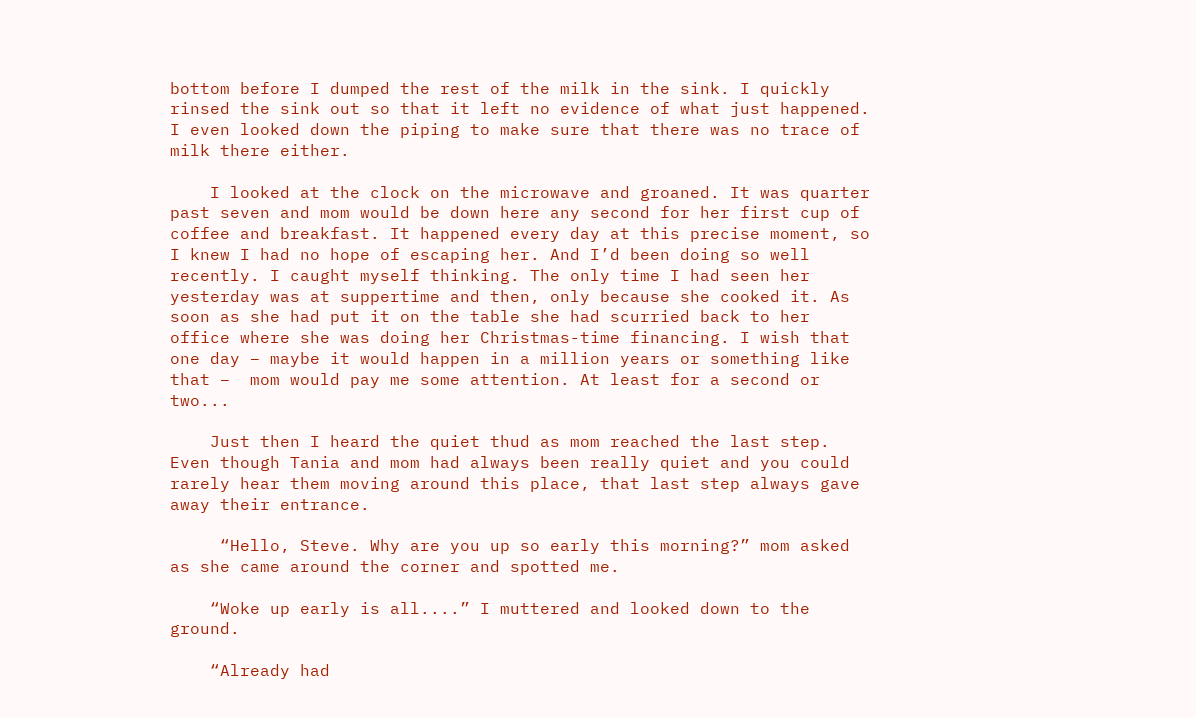bottom before I dumped the rest of the milk in the sink. I quickly rinsed the sink out so that it left no evidence of what just happened. I even looked down the piping to make sure that there was no trace of milk there either.

    I looked at the clock on the microwave and groaned. It was quarter past seven and mom would be down here any second for her first cup of coffee and breakfast. It happened every day at this precise moment, so I knew I had no hope of escaping her. And I’d been doing so well recently. I caught myself thinking. The only time I had seen her yesterday was at suppertime and then, only because she cooked it. As soon as she had put it on the table she had scurried back to her office where she was doing her Christmas-time financing. I wish that one day – maybe it would happen in a million years or something like that –  mom would pay me some attention. At least for a second or two...

    Just then I heard the quiet thud as mom reached the last step. Even though Tania and mom had always been really quiet and you could rarely hear them moving around this place, that last step always gave away their entrance.

     “Hello, Steve. Why are you up so early this morning?” mom asked as she came around the corner and spotted me.

    “Woke up early is all....” I muttered and looked down to the ground.

    “Already had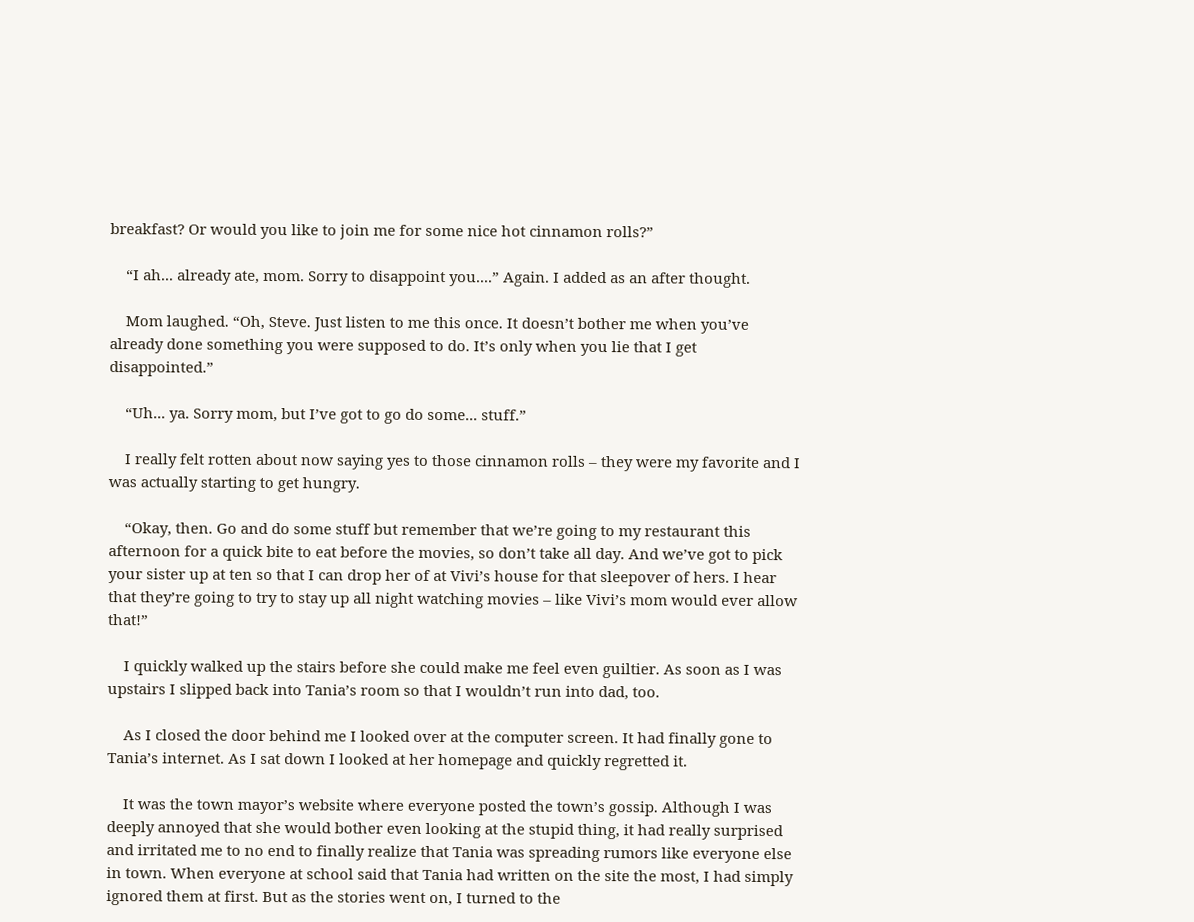breakfast? Or would you like to join me for some nice hot cinnamon rolls?”

    “I ah... already ate, mom. Sorry to disappoint you....” Again. I added as an after thought.

    Mom laughed. “Oh, Steve. Just listen to me this once. It doesn’t bother me when you’ve already done something you were supposed to do. It’s only when you lie that I get disappointed.”

    “Uh... ya. Sorry mom, but I’ve got to go do some... stuff.”

    I really felt rotten about now saying yes to those cinnamon rolls – they were my favorite and I was actually starting to get hungry.

    “Okay, then. Go and do some stuff but remember that we’re going to my restaurant this afternoon for a quick bite to eat before the movies, so don’t take all day. And we’ve got to pick your sister up at ten so that I can drop her of at Vivi’s house for that sleepover of hers. I hear that they’re going to try to stay up all night watching movies – like Vivi’s mom would ever allow that!”

    I quickly walked up the stairs before she could make me feel even guiltier. As soon as I was upstairs I slipped back into Tania’s room so that I wouldn’t run into dad, too.

    As I closed the door behind me I looked over at the computer screen. It had finally gone to Tania’s internet. As I sat down I looked at her homepage and quickly regretted it.

    It was the town mayor’s website where everyone posted the town’s gossip. Although I was deeply annoyed that she would bother even looking at the stupid thing, it had really surprised and irritated me to no end to finally realize that Tania was spreading rumors like everyone else in town. When everyone at school said that Tania had written on the site the most, I had simply ignored them at first. But as the stories went on, I turned to the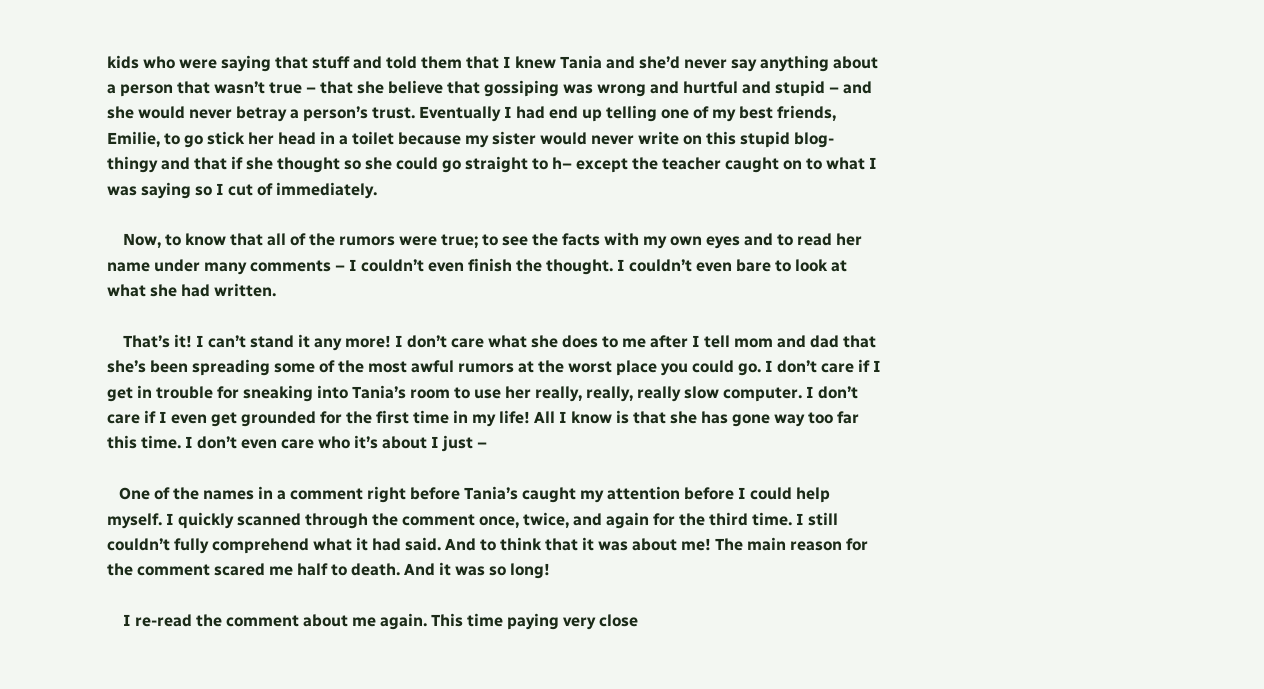kids who were saying that stuff and told them that I knew Tania and she’d never say anything about a person that wasn’t true – that she believe that gossiping was wrong and hurtful and stupid – and she would never betray a person’s trust. Eventually I had end up telling one of my best friends, Emilie, to go stick her head in a toilet because my sister would never write on this stupid blog-thingy and that if she thought so she could go straight to h– except the teacher caught on to what I was saying so I cut of immediately.

    Now, to know that all of the rumors were true; to see the facts with my own eyes and to read her name under many comments – I couldn’t even finish the thought. I couldn’t even bare to look at what she had written.

    That’s it! I can’t stand it any more! I don’t care what she does to me after I tell mom and dad that she’s been spreading some of the most awful rumors at the worst place you could go. I don’t care if I get in trouble for sneaking into Tania’s room to use her really, really, really slow computer. I don’t care if I even get grounded for the first time in my life! All I know is that she has gone way too far this time. I don’t even care who it’s about I just –

   One of the names in a comment right before Tania’s caught my attention before I could help myself. I quickly scanned through the comment once, twice, and again for the third time. I still couldn’t fully comprehend what it had said. And to think that it was about me! The main reason for the comment scared me half to death. And it was so long!

    I re-read the comment about me again. This time paying very close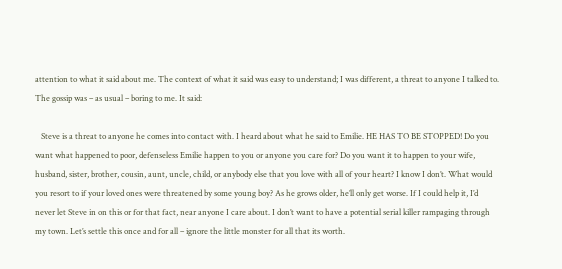attention to what it said about me. The context of what it said was easy to understand; I was different, a threat to anyone I talked to. The gossip was – as usual – boring to me. It said:

   Steve is a threat to anyone he comes into contact with. I heard about what he said to Emilie. HE HAS TO BE STOPPED! Do you want what happened to poor, defenseless Emilie happen to you or anyone you care for? Do you want it to happen to your wife, husband, sister, brother, cousin, aunt, uncle, child, or anybody else that you love with all of your heart? I know I don’t. What would you resort to if your loved ones were threatened by some young boy? As he grows older, he’ll only get worse. If I could help it, I’d never let Steve in on this or for that fact, near anyone I care about. I don’t want to have a potential serial killer rampaging through my town. Let’s settle this once and for all – ignore the little monster for all that its worth.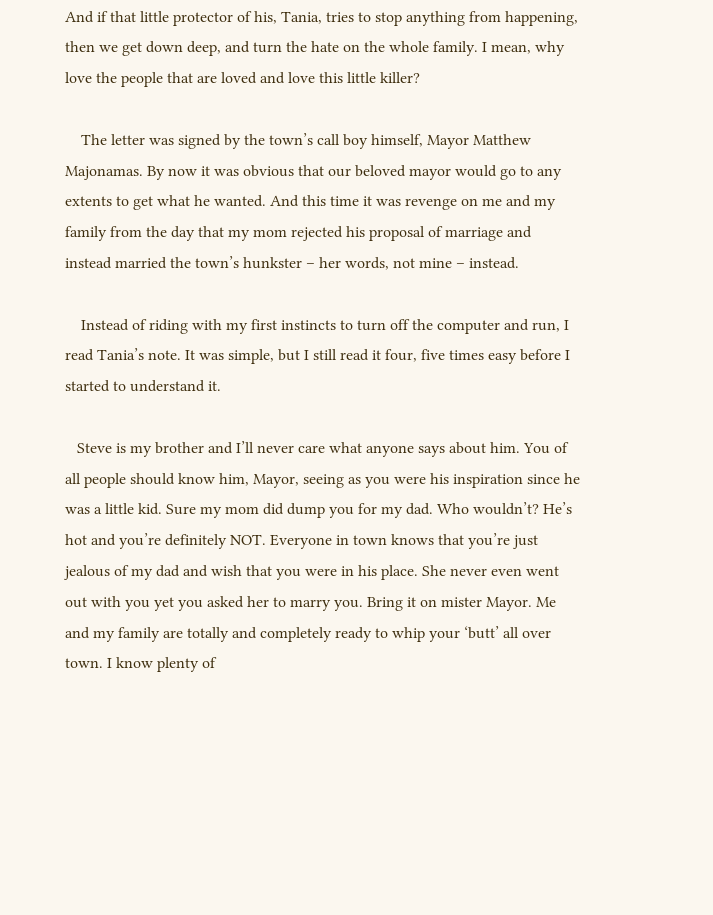And if that little protector of his, Tania, tries to stop anything from happening, then we get down deep, and turn the hate on the whole family. I mean, why love the people that are loved and love this little killer?

    The letter was signed by the town’s call boy himself, Mayor Matthew Majonamas. By now it was obvious that our beloved mayor would go to any extents to get what he wanted. And this time it was revenge on me and my family from the day that my mom rejected his proposal of marriage and instead married the town’s hunkster – her words, not mine – instead.

    Instead of riding with my first instincts to turn off the computer and run, I read Tania’s note. It was simple, but I still read it four, five times easy before I started to understand it.

   Steve is my brother and I’ll never care what anyone says about him. You of all people should know him, Mayor, seeing as you were his inspiration since he was a little kid. Sure my mom did dump you for my dad. Who wouldn’t? He’s hot and you’re definitely NOT. Everyone in town knows that you’re just jealous of my dad and wish that you were in his place. She never even went out with you yet you asked her to marry you. Bring it on mister Mayor. Me and my family are totally and completely ready to whip your ‘butt’ all over town. I know plenty of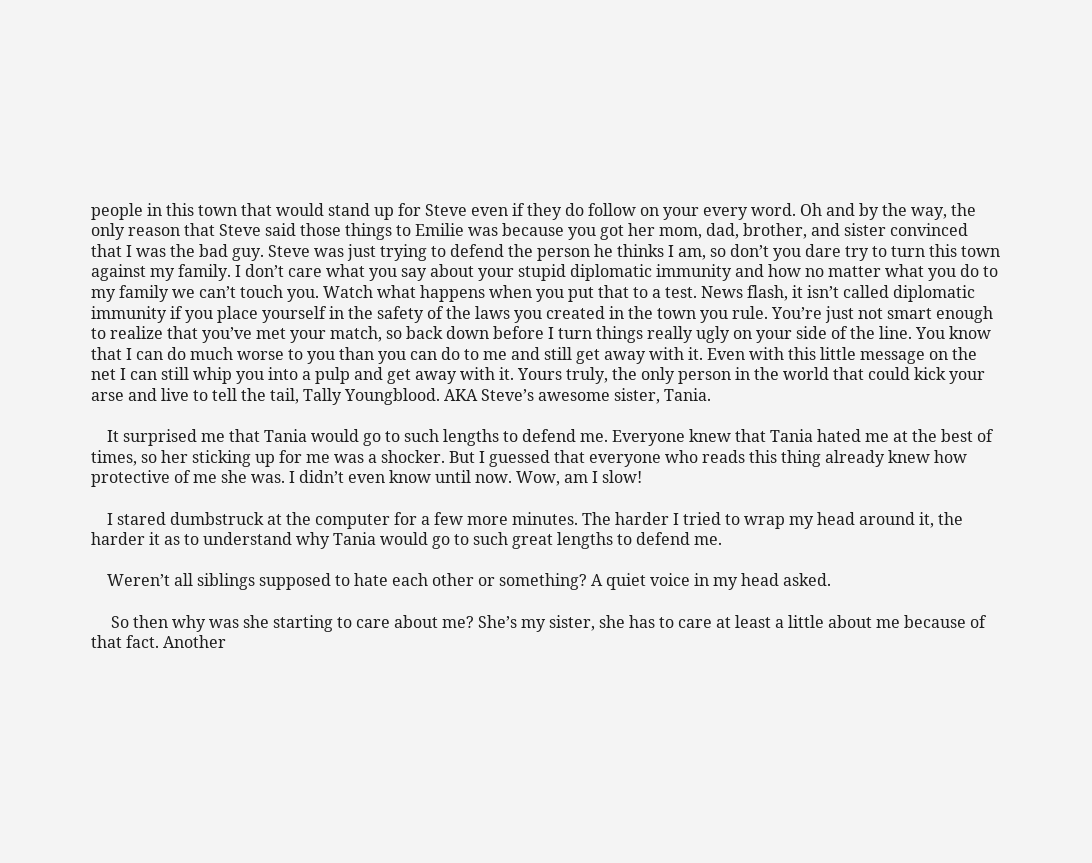people in this town that would stand up for Steve even if they do follow on your every word. Oh and by the way, the only reason that Steve said those things to Emilie was because you got her mom, dad, brother, and sister convinced that I was the bad guy. Steve was just trying to defend the person he thinks I am, so don’t you dare try to turn this town against my family. I don’t care what you say about your stupid diplomatic immunity and how no matter what you do to my family we can’t touch you. Watch what happens when you put that to a test. News flash, it isn’t called diplomatic immunity if you place yourself in the safety of the laws you created in the town you rule. You’re just not smart enough to realize that you’ve met your match, so back down before I turn things really ugly on your side of the line. You know that I can do much worse to you than you can do to me and still get away with it. Even with this little message on the net I can still whip you into a pulp and get away with it. Yours truly, the only person in the world that could kick your arse and live to tell the tail, Tally Youngblood. AKA Steve’s awesome sister, Tania.

    It surprised me that Tania would go to such lengths to defend me. Everyone knew that Tania hated me at the best of times, so her sticking up for me was a shocker. But I guessed that everyone who reads this thing already knew how protective of me she was. I didn’t even know until now. Wow, am I slow!

    I stared dumbstruck at the computer for a few more minutes. The harder I tried to wrap my head around it, the harder it as to understand why Tania would go to such great lengths to defend me.

    Weren’t all siblings supposed to hate each other or something? A quiet voice in my head asked.

     So then why was she starting to care about me? She’s my sister, she has to care at least a little about me because of that fact. Another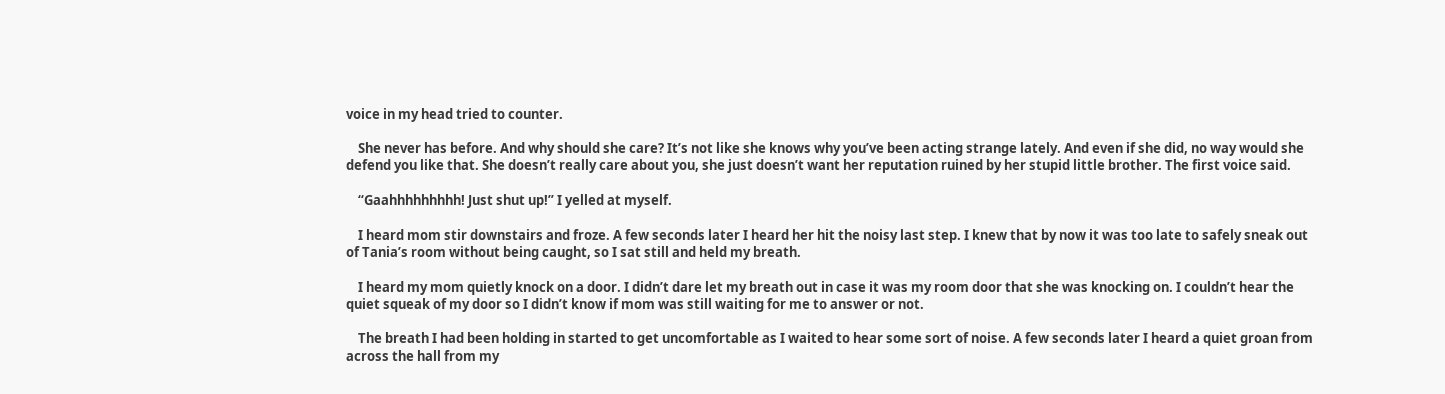voice in my head tried to counter.

    She never has before. And why should she care? It’s not like she knows why you’ve been acting strange lately. And even if she did, no way would she defend you like that. She doesn’t really care about you, she just doesn’t want her reputation ruined by her stupid little brother. The first voice said.

    “Gaahhhhhhhhh! Just shut up!” I yelled at myself.

    I heard mom stir downstairs and froze. A few seconds later I heard her hit the noisy last step. I knew that by now it was too late to safely sneak out of Tania’s room without being caught, so I sat still and held my breath.

    I heard my mom quietly knock on a door. I didn’t dare let my breath out in case it was my room door that she was knocking on. I couldn’t hear the quiet squeak of my door so I didn’t know if mom was still waiting for me to answer or not.

    The breath I had been holding in started to get uncomfortable as I waited to hear some sort of noise. A few seconds later I heard a quiet groan from across the hall from my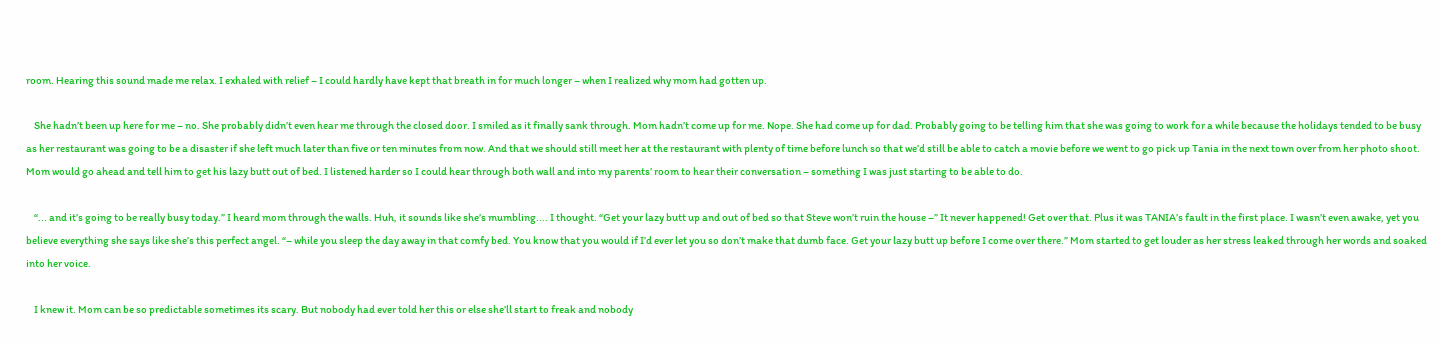room. Hearing this sound made me relax. I exhaled with relief – I could hardly have kept that breath in for much longer – when I realized why mom had gotten up.

    She hadn’t been up here for me – no. She probably didn’t even hear me through the closed door. I smiled as it finally sank through. Mom hadn’t come up for me. Nope. She had come up for dad. Probably going to be telling him that she was going to work for a while because the holidays tended to be busy as her restaurant was going to be a disaster if she left much later than five or ten minutes from now. And that we should still meet her at the restaurant with plenty of time before lunch so that we’d still be able to catch a movie before we went to go pick up Tania in the next town over from her photo shoot. Mom would go ahead and tell him to get his lazy butt out of bed. I listened harder so I could hear through both wall and into my parents’ room to hear their conversation – something I was just starting to be able to do.

    “... and it’s going to be really busy today.” I heard mom through the walls. Huh, it sounds like she’s mumbling.... I thought. “Get your lazy butt up and out of bed so that Steve won’t ruin the house –” It never happened! Get over that. Plus it was TANIA’s fault in the first place. I wasn’t even awake, yet you believe everything she says like she’s this perfect angel. “– while you sleep the day away in that comfy bed. You know that you would if I’d ever let you so don’t make that dumb face. Get your lazy butt up before I come over there.” Mom started to get louder as her stress leaked through her words and soaked into her voice.

    I knew it. Mom can be so predictable sometimes its scary. But nobody had ever told her this or else she’ll start to freak and nobody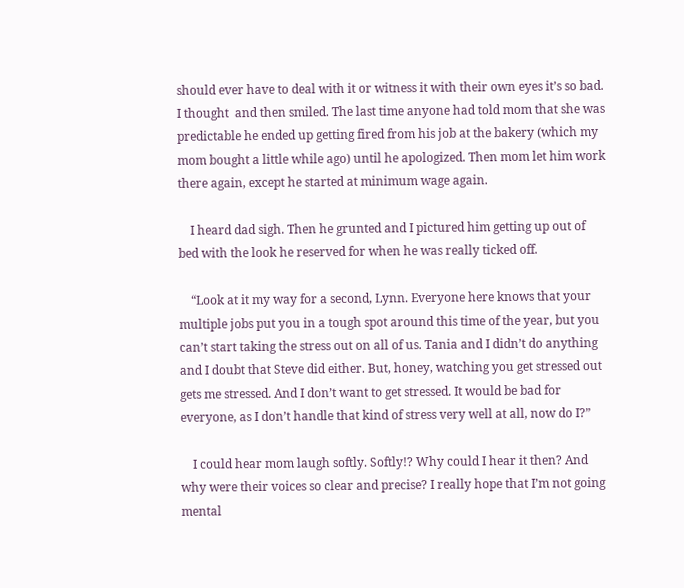should ever have to deal with it or witness it with their own eyes it’s so bad. I thought  and then smiled. The last time anyone had told mom that she was predictable he ended up getting fired from his job at the bakery (which my mom bought a little while ago) until he apologized. Then mom let him work there again, except he started at minimum wage again.

    I heard dad sigh. Then he grunted and I pictured him getting up out of bed with the look he reserved for when he was really ticked off.

    “Look at it my way for a second, Lynn. Everyone here knows that your multiple jobs put you in a tough spot around this time of the year, but you can’t start taking the stress out on all of us. Tania and I didn’t do anything and I doubt that Steve did either. But, honey, watching you get stressed out gets me stressed. And I don’t want to get stressed. It would be bad for everyone, as I don’t handle that kind of stress very well at all, now do I?”

    I could hear mom laugh softly. Softly!? Why could I hear it then? And why were their voices so clear and precise? I really hope that I’m not going mental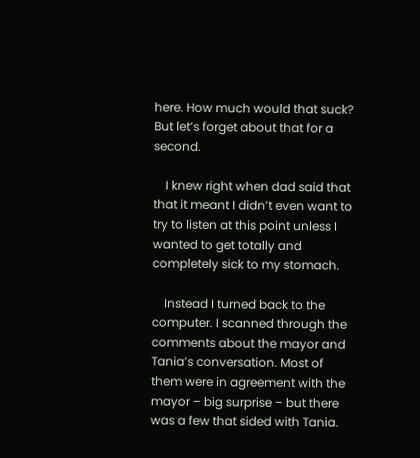here. How much would that suck? But let’s forget about that for a second.

    I knew right when dad said that that it meant I didn’t even want to try to listen at this point unless I wanted to get totally and completely sick to my stomach.

    Instead I turned back to the computer. I scanned through the comments about the mayor and Tania’s conversation. Most of them were in agreement with the mayor – big surprise – but there was a few that sided with Tania.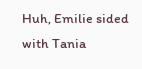Huh, Emilie sided with Tania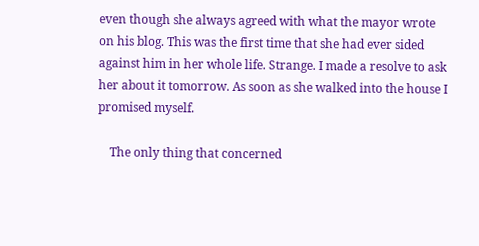even though she always agreed with what the mayor wrote on his blog. This was the first time that she had ever sided against him in her whole life. Strange. I made a resolve to ask her about it tomorrow. As soon as she walked into the house I promised myself.

    The only thing that concerned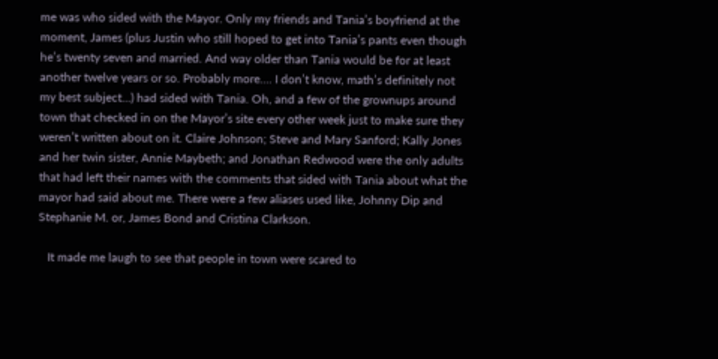me was who sided with the Mayor. Only my friends and Tania’s boyfriend at the moment, James (plus Justin who still hoped to get into Tania’s pants even though he’s twenty seven and married. And way older than Tania would be for at least another twelve years or so. Probably more.... I don’t know, math’s definitely not my best subject...) had sided with Tania. Oh, and a few of the grownups around town that checked in on the Mayor’s site every other week just to make sure they weren’t written about on it. Claire Johnson; Steve and Mary Sanford; Kally Jones and her twin sister, Annie Maybeth; and Jonathan Redwood were the only adults that had left their names with the comments that sided with Tania about what the mayor had said about me. There were a few aliases used like, Johnny Dip and Stephanie M. or, James Bond and Cristina Clarkson.

   It made me laugh to see that people in town were scared to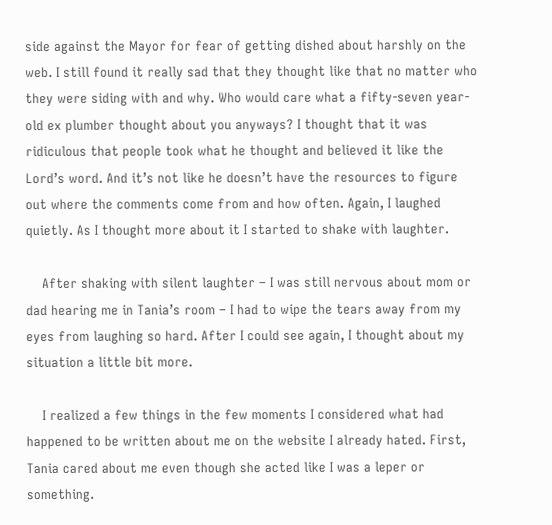side against the Mayor for fear of getting dished about harshly on the web. I still found it really sad that they thought like that no matter who they were siding with and why. Who would care what a fifty-seven year-old ex plumber thought about you anyways? I thought that it was ridiculous that people took what he thought and believed it like the Lord’s word. And it’s not like he doesn’t have the resources to figure out where the comments come from and how often. Again, I laughed quietly. As I thought more about it I started to shake with laughter.

    After shaking with silent laughter – I was still nervous about mom or dad hearing me in Tania’s room – I had to wipe the tears away from my eyes from laughing so hard. After I could see again, I thought about my situation a little bit more.

    I realized a few things in the few moments I considered what had happened to be written about me on the website I already hated. First, Tania cared about me even though she acted like I was a leper or something.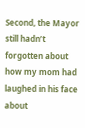Second, the Mayor still hadn’t forgotten about how my mom had laughed in his face about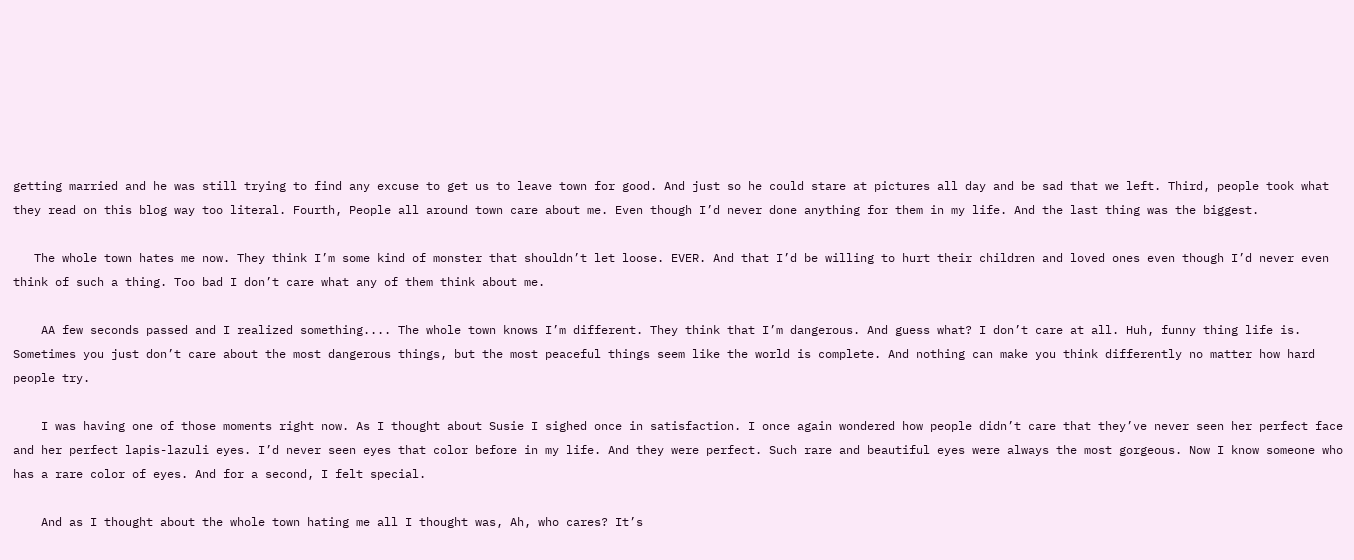getting married and he was still trying to find any excuse to get us to leave town for good. And just so he could stare at pictures all day and be sad that we left. Third, people took what they read on this blog way too literal. Fourth, People all around town care about me. Even though I’d never done anything for them in my life. And the last thing was the biggest.

   The whole town hates me now. They think I’m some kind of monster that shouldn’t let loose. EVER. And that I’d be willing to hurt their children and loved ones even though I’d never even think of such a thing. Too bad I don’t care what any of them think about me.

    AA few seconds passed and I realized something.... The whole town knows I’m different. They think that I’m dangerous. And guess what? I don’t care at all. Huh, funny thing life is. Sometimes you just don’t care about the most dangerous things, but the most peaceful things seem like the world is complete. And nothing can make you think differently no matter how hard people try.

    I was having one of those moments right now. As I thought about Susie I sighed once in satisfaction. I once again wondered how people didn’t care that they’ve never seen her perfect face and her perfect lapis-lazuli eyes. I’d never seen eyes that color before in my life. And they were perfect. Such rare and beautiful eyes were always the most gorgeous. Now I know someone who has a rare color of eyes. And for a second, I felt special.

    And as I thought about the whole town hating me all I thought was, Ah, who cares? It’s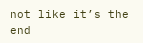not like it’s the end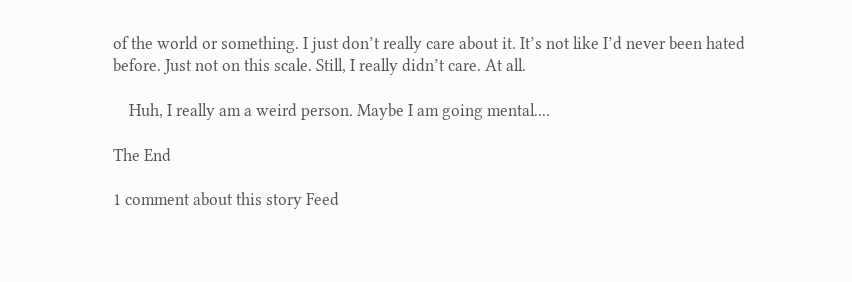of the world or something. I just don’t really care about it. It’s not like I’d never been hated before. Just not on this scale. Still, I really didn’t care. At all.

    Huh, I really am a weird person. Maybe I am going mental....

The End

1 comment about this story Feed